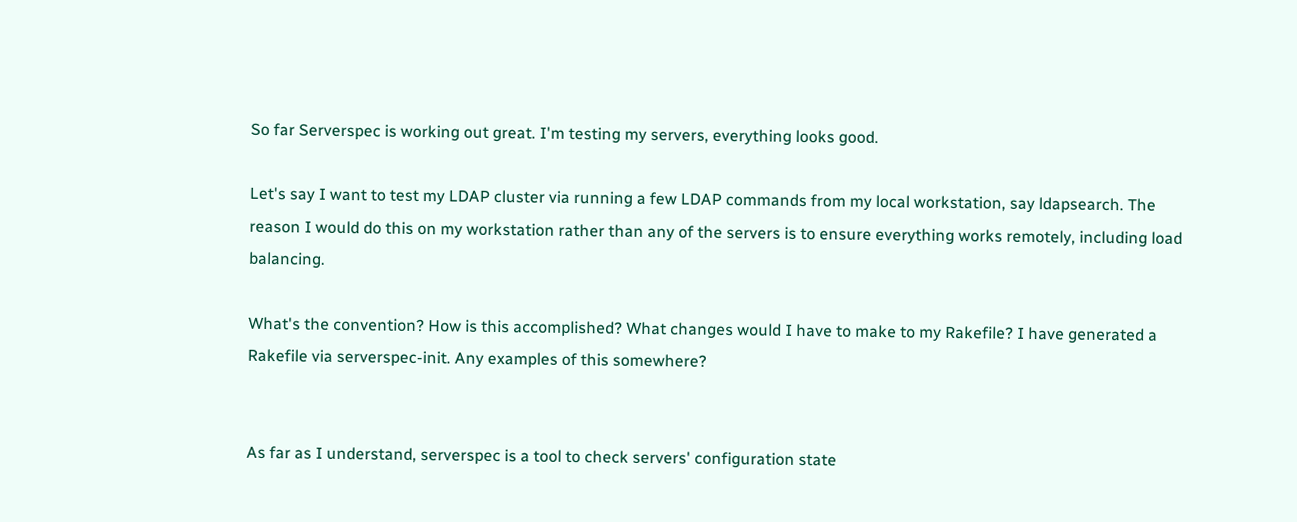So far Serverspec is working out great. I'm testing my servers, everything looks good.

Let's say I want to test my LDAP cluster via running a few LDAP commands from my local workstation, say ldapsearch. The reason I would do this on my workstation rather than any of the servers is to ensure everything works remotely, including load balancing.

What's the convention? How is this accomplished? What changes would I have to make to my Rakefile? I have generated a Rakefile via serverspec-init. Any examples of this somewhere?


As far as I understand, serverspec is a tool to check servers' configuration state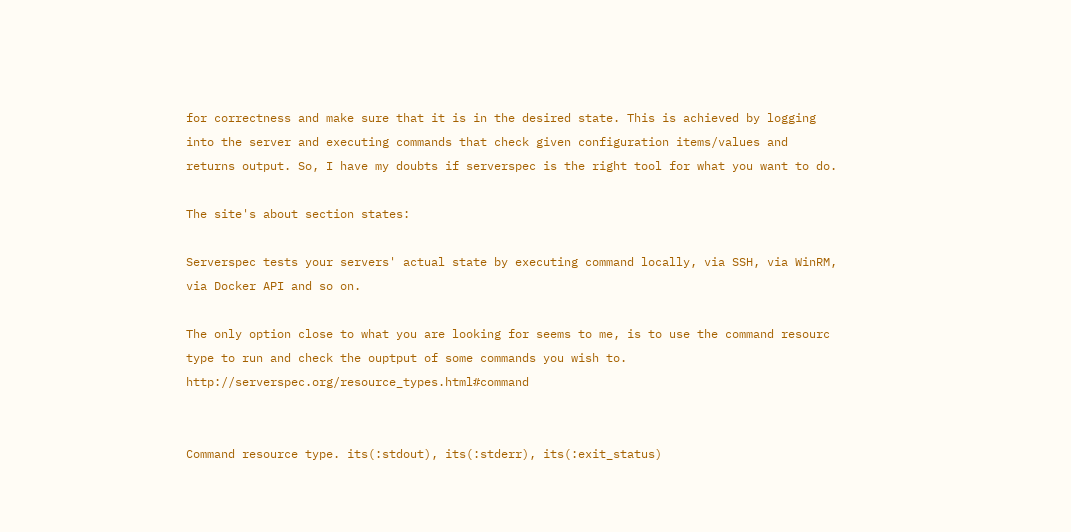for correctness and make sure that it is in the desired state. This is achieved by logging into the server and executing commands that check given configuration items/values and returns output. So, I have my doubts if serverspec is the right tool for what you want to do.

The site's about section states:

Serverspec tests your servers' actual state by executing command locally, via SSH, via WinRM, via Docker API and so on.

The only option close to what you are looking for seems to me, is to use the command resourc type to run and check the ouptput of some commands you wish to. http://serverspec.org/resource_types.html#command


Command resource type. its(:stdout), its(:stderr), its(:exit_status)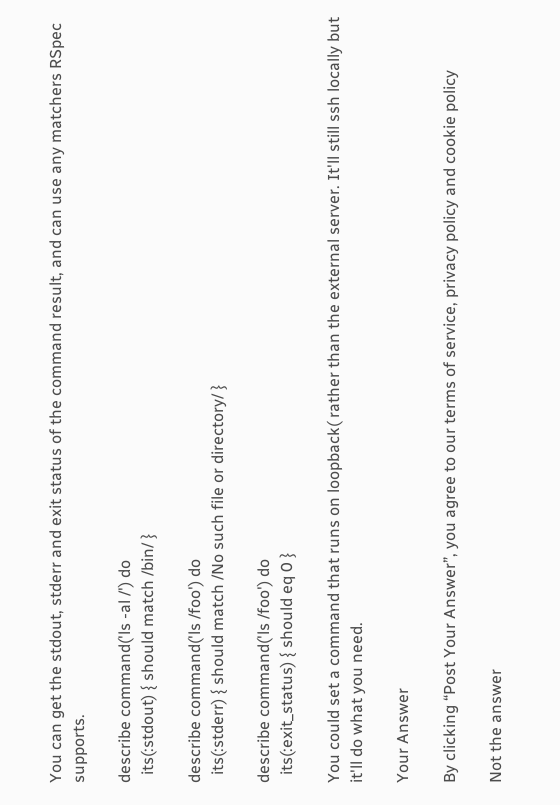You can get the stdout, stderr and exit status of the command result, and can use any matchers RSpec supports.

describe command('ls -al /') do
  its(:stdout) { should match /bin/ }

describe command('ls /foo') do
  its(:stderr) { should match /No such file or directory/ }

describe command('ls /foo') do
  its(:exit_status) { should eq 0 }

You could set a command that runs on loopback( rather than the external server. It'll still ssh locally but it'll do what you need.

Your Answer

By clicking “Post Your Answer”, you agree to our terms of service, privacy policy and cookie policy

Not the answer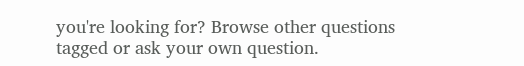you're looking for? Browse other questions tagged or ask your own question.